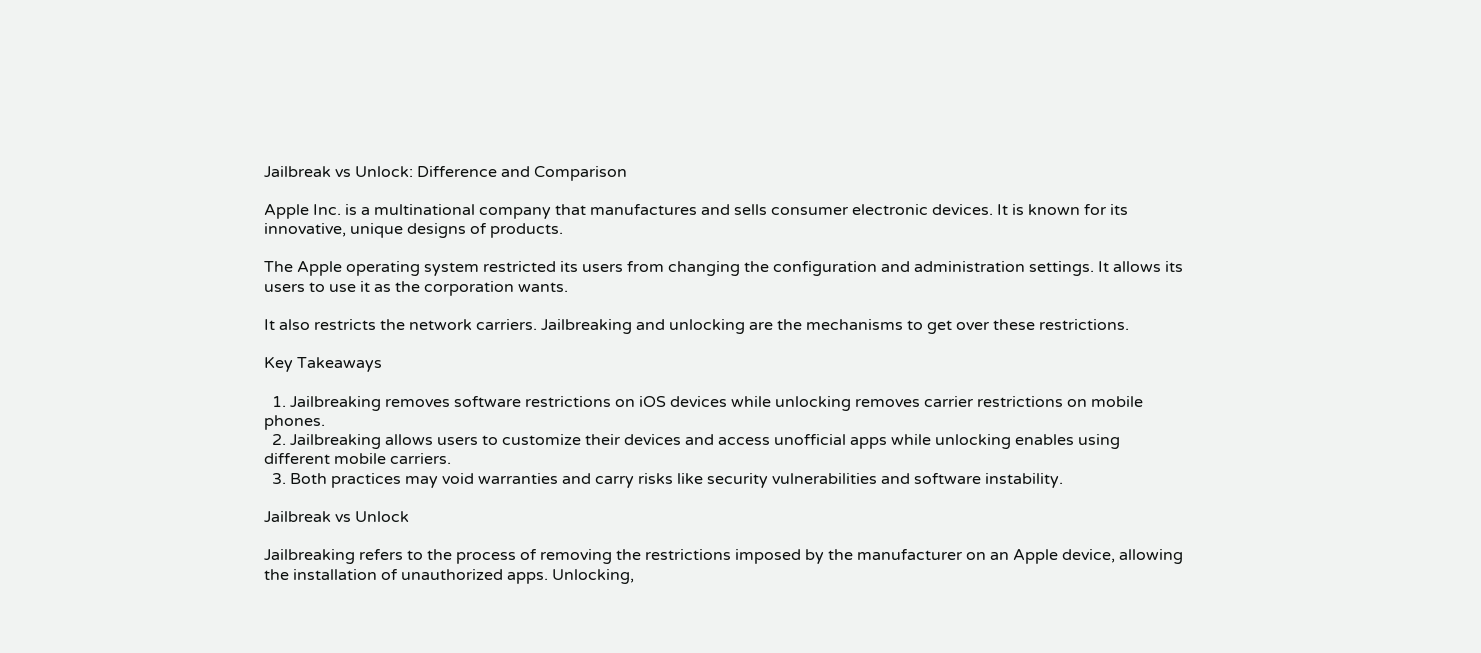Jailbreak vs Unlock: Difference and Comparison

Apple Inc. is a multinational company that manufactures and sells consumer electronic devices. It is known for its innovative, unique designs of products.

The Apple operating system restricted its users from changing the configuration and administration settings. It allows its users to use it as the corporation wants.

It also restricts the network carriers. Jailbreaking and unlocking are the mechanisms to get over these restrictions.

Key Takeaways

  1. Jailbreaking removes software restrictions on iOS devices while unlocking removes carrier restrictions on mobile phones.
  2. Jailbreaking allows users to customize their devices and access unofficial apps while unlocking enables using different mobile carriers.
  3. Both practices may void warranties and carry risks like security vulnerabilities and software instability.

Jailbreak vs Unlock

Jailbreaking refers to the process of removing the restrictions imposed by the manufacturer on an Apple device, allowing the installation of unauthorized apps. Unlocking,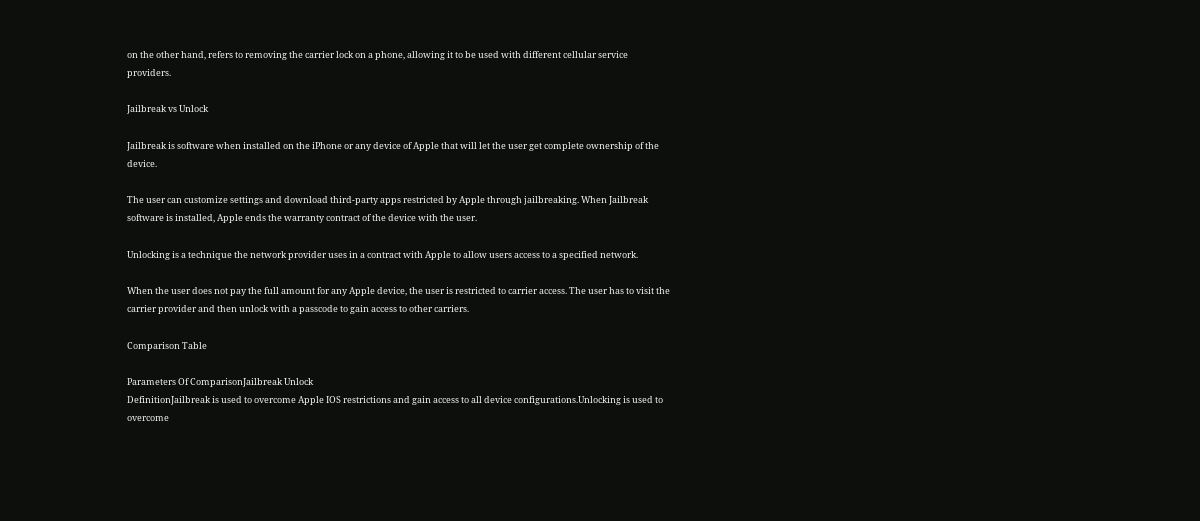on the other hand, refers to removing the carrier lock on a phone, allowing it to be used with different cellular service providers.

Jailbreak vs Unlock

Jailbreak is software when installed on the iPhone or any device of Apple that will let the user get complete ownership of the device.

The user can customize settings and download third-party apps restricted by Apple through jailbreaking. When Jailbreak software is installed, Apple ends the warranty contract of the device with the user.

Unlocking is a technique the network provider uses in a contract with Apple to allow users access to a specified network.

When the user does not pay the full amount for any Apple device, the user is restricted to carrier access. The user has to visit the carrier provider and then unlock with a passcode to gain access to other carriers.

Comparison Table

Parameters Of ComparisonJailbreak Unlock
DefinitionJailbreak is used to overcome Apple IOS restrictions and gain access to all device configurations.Unlocking is used to overcome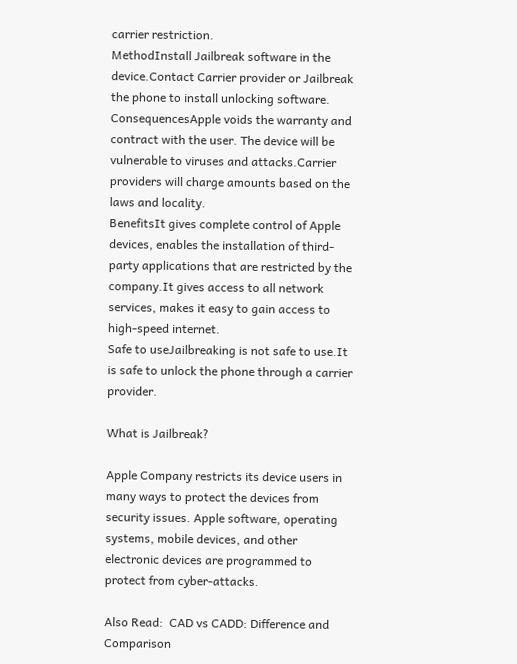carrier restriction.
MethodInstall Jailbreak software in the device.Contact Carrier provider or Jailbreak the phone to install unlocking software.
ConsequencesApple voids the warranty and contract with the user. The device will be vulnerable to viruses and attacks.Carrier providers will charge amounts based on the laws and locality.
BenefitsIt gives complete control of Apple devices, enables the installation of third-party applications that are restricted by the company.It gives access to all network services, makes it easy to gain access to high-speed internet.
Safe to useJailbreaking is not safe to use.It is safe to unlock the phone through a carrier provider.

What is Jailbreak?

Apple Company restricts its device users in many ways to protect the devices from security issues. Apple software, operating systems, mobile devices, and other electronic devices are programmed to protect from cyber-attacks.

Also Read:  CAD vs CADD: Difference and Comparison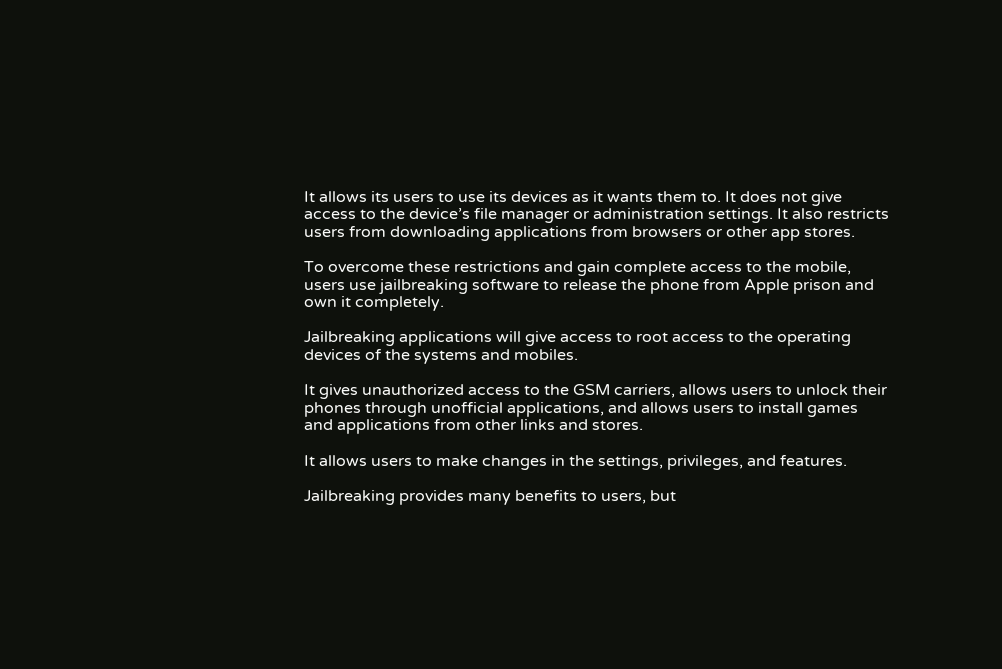It allows its users to use its devices as it wants them to. It does not give access to the device’s file manager or administration settings. It also restricts users from downloading applications from browsers or other app stores.

To overcome these restrictions and gain complete access to the mobile, users use jailbreaking software to release the phone from Apple prison and own it completely.

Jailbreaking applications will give access to root access to the operating devices of the systems and mobiles.

It gives unauthorized access to the GSM carriers, allows users to unlock their phones through unofficial applications, and allows users to install games and applications from other links and stores.

It allows users to make changes in the settings, privileges, and features.

Jailbreaking provides many benefits to users, but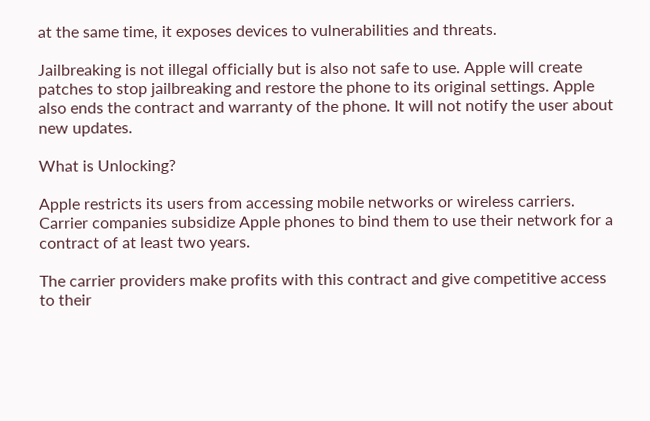at the same time, it exposes devices to vulnerabilities and threats.

Jailbreaking is not illegal officially but is also not safe to use. Apple will create patches to stop jailbreaking and restore the phone to its original settings. Apple also ends the contract and warranty of the phone. It will not notify the user about new updates.

What is Unlocking?

Apple restricts its users from accessing mobile networks or wireless carriers. Carrier companies subsidize Apple phones to bind them to use their network for a contract of at least two years.

The carrier providers make profits with this contract and give competitive access to their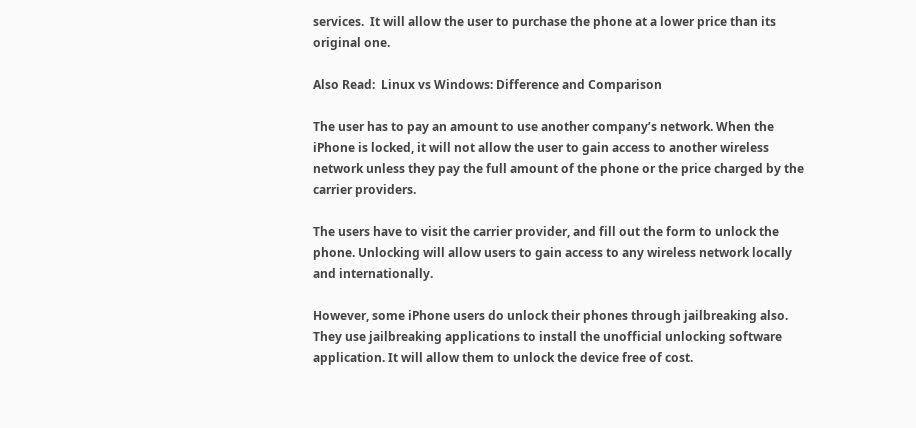services.  It will allow the user to purchase the phone at a lower price than its original one.

Also Read:  Linux vs Windows: Difference and Comparison

The user has to pay an amount to use another company’s network. When the iPhone is locked, it will not allow the user to gain access to another wireless network unless they pay the full amount of the phone or the price charged by the carrier providers.

The users have to visit the carrier provider, and fill out the form to unlock the phone. Unlocking will allow users to gain access to any wireless network locally and internationally.

However, some iPhone users do unlock their phones through jailbreaking also. They use jailbreaking applications to install the unofficial unlocking software application. It will allow them to unlock the device free of cost.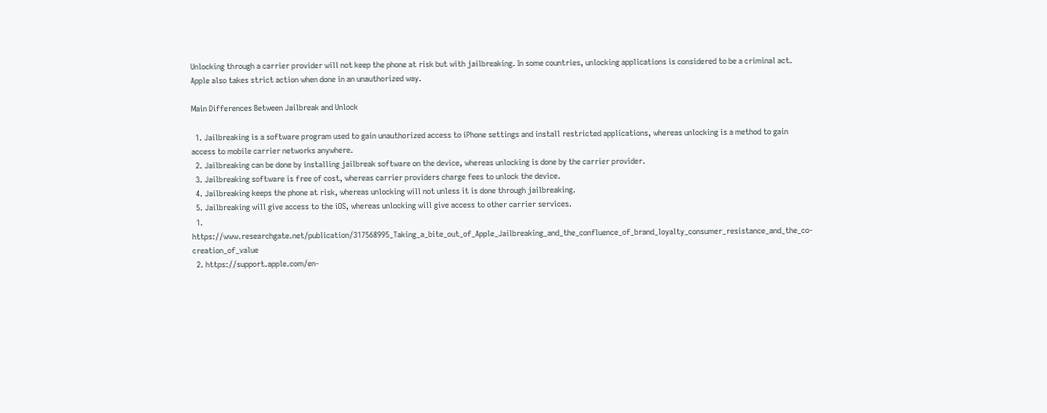Unlocking through a carrier provider will not keep the phone at risk but with jailbreaking. In some countries, unlocking applications is considered to be a criminal act. Apple also takes strict action when done in an unauthorized way.

Main Differences Between Jailbreak and Unlock

  1. Jailbreaking is a software program used to gain unauthorized access to iPhone settings and install restricted applications, whereas unlocking is a method to gain access to mobile carrier networks anywhere.
  2. Jailbreaking can be done by installing jailbreak software on the device, whereas unlocking is done by the carrier provider.
  3. Jailbreaking software is free of cost, whereas carrier providers charge fees to unlock the device.
  4. Jailbreaking keeps the phone at risk, whereas unlocking will not unless it is done through jailbreaking.
  5. Jailbreaking will give access to the iOS, whereas unlocking will give access to other carrier services.
  1. https://www.researchgate.net/publication/317568995_Taking_a_bite_out_of_Apple_Jailbreaking_and_the_confluence_of_brand_loyalty_consumer_resistance_and_the_co-creation_of_value
  2. https://support.apple.com/en-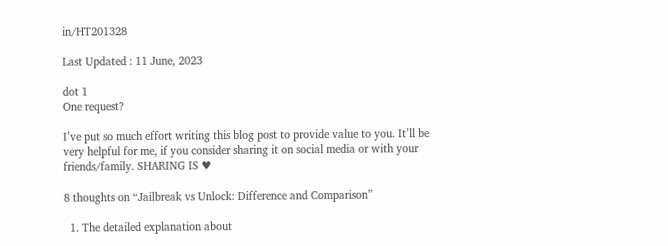in/HT201328

Last Updated : 11 June, 2023

dot 1
One request?

I’ve put so much effort writing this blog post to provide value to you. It’ll be very helpful for me, if you consider sharing it on social media or with your friends/family. SHARING IS ♥

8 thoughts on “Jailbreak vs Unlock: Difference and Comparison”

  1. The detailed explanation about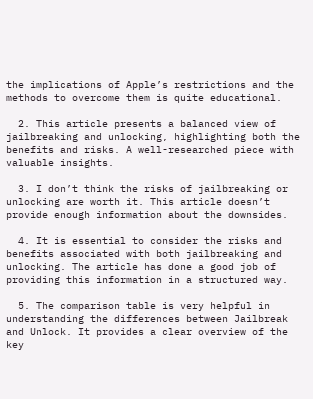the implications of Apple’s restrictions and the methods to overcome them is quite educational.

  2. This article presents a balanced view of jailbreaking and unlocking, highlighting both the benefits and risks. A well-researched piece with valuable insights.

  3. I don’t think the risks of jailbreaking or unlocking are worth it. This article doesn’t provide enough information about the downsides.

  4. It is essential to consider the risks and benefits associated with both jailbreaking and unlocking. The article has done a good job of providing this information in a structured way.

  5. The comparison table is very helpful in understanding the differences between Jailbreak and Unlock. It provides a clear overview of the key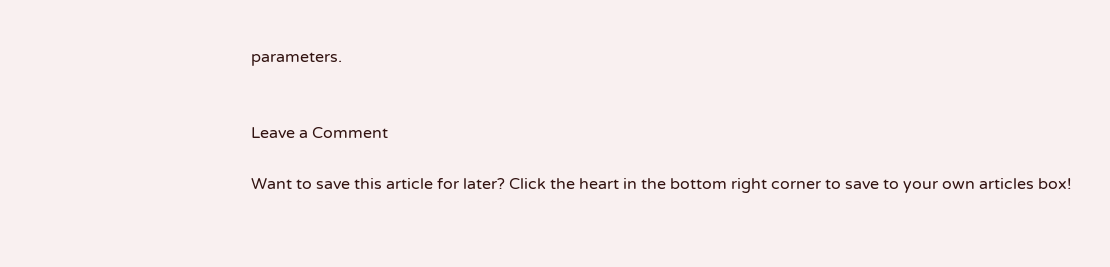parameters.


Leave a Comment

Want to save this article for later? Click the heart in the bottom right corner to save to your own articles box!